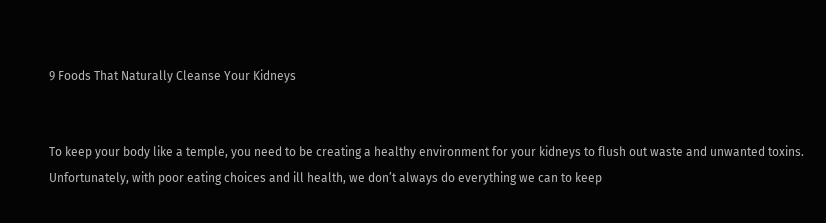9 Foods That Naturally Cleanse Your Kidneys


To keep your body like a temple, you need to be creating a healthy environment for your kidneys to flush out waste and unwanted toxins. Unfortunately, with poor eating choices and ill health, we don’t always do everything we can to keep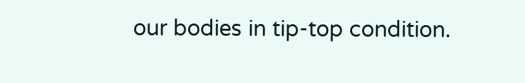our bodies in tip-top condition.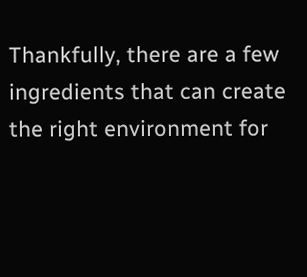Thankfully, there are a few ingredients that can create the right environment for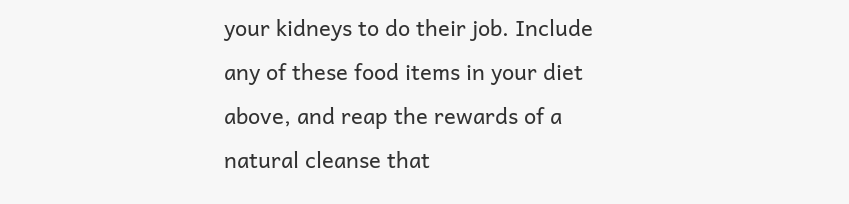your kidneys to do their job. Include any of these food items in your diet above, and reap the rewards of a natural cleanse that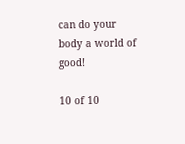can do your body a world of good!

10 of 10